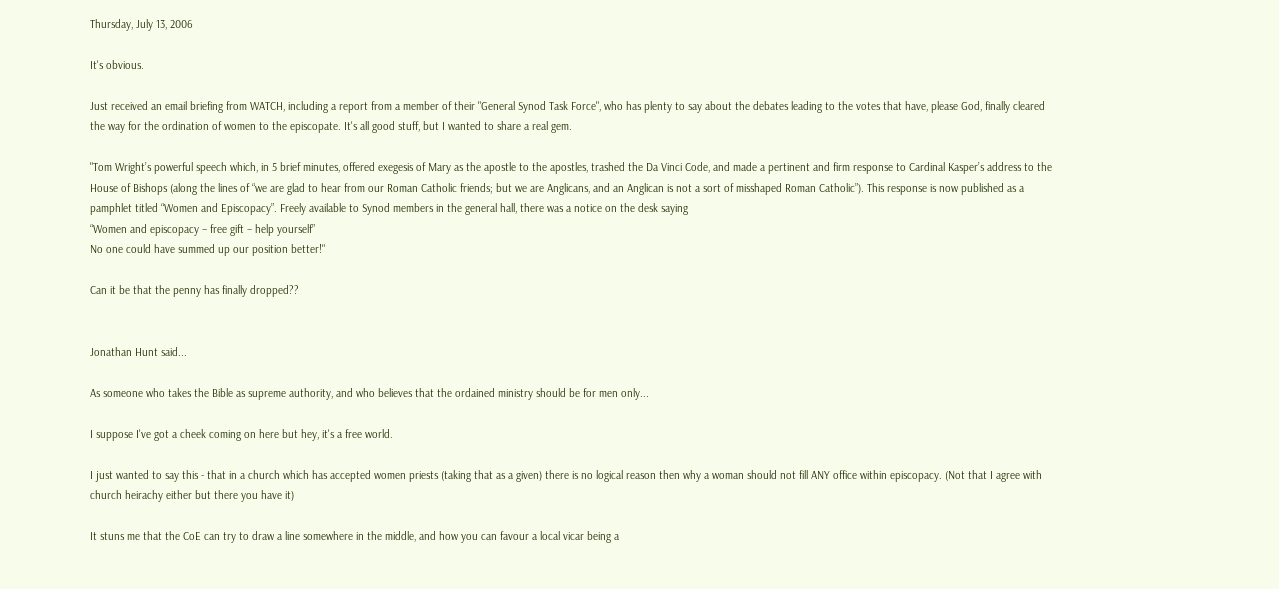Thursday, July 13, 2006

It's obvious.

Just received an email briefing from WATCH, including a report from a member of their "General Synod Task Force", who has plenty to say about the debates leading to the votes that have, please God, finally cleared the way for the ordination of women to the episcopate. It's all good stuff, but I wanted to share a real gem.

"Tom Wright’s powerful speech which, in 5 brief minutes, offered exegesis of Mary as the apostle to the apostles, trashed the Da Vinci Code, and made a pertinent and firm response to Cardinal Kasper’s address to the House of Bishops (along the lines of “we are glad to hear from our Roman Catholic friends; but we are Anglicans, and an Anglican is not a sort of misshaped Roman Catholic”). This response is now published as a pamphlet titled “Women and Episcopacy”. Freely available to Synod members in the general hall, there was a notice on the desk saying
“Women and episcopacy – free gift – help yourself”
No one could have summed up our position better!"

Can it be that the penny has finally dropped??


Jonathan Hunt said...

As someone who takes the Bible as supreme authority, and who believes that the ordained ministry should be for men only...

I suppose I've got a cheek coming on here but hey, it's a free world.

I just wanted to say this - that in a church which has accepted women priests (taking that as a given) there is no logical reason then why a woman should not fill ANY office within episcopacy. (Not that I agree with church heirachy either but there you have it)

It stuns me that the CoE can try to draw a line somewhere in the middle, and how you can favour a local vicar being a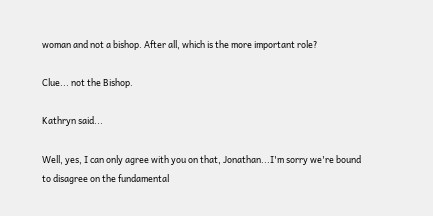woman and not a bishop. After all, which is the more important role?

Clue... not the Bishop.

Kathryn said...

Well, yes, I can only agree with you on that, Jonathan...I'm sorry we're bound to disagree on the fundamental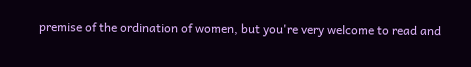premise of the ordination of women, but you're very welcome to read and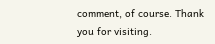comment, of course. Thank you for visiting.